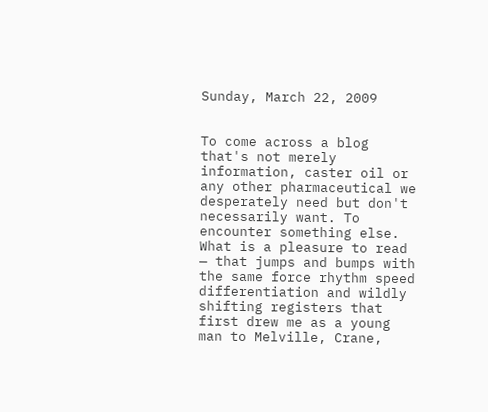Sunday, March 22, 2009


To come across a blog that's not merely information, caster oil or any other pharmaceutical we desperately need but don't necessarily want. To encounter something else. What is a pleasure to read — that jumps and bumps with the same force rhythm speed differentiation and wildly shifting registers that first drew me as a young man to Melville, Crane,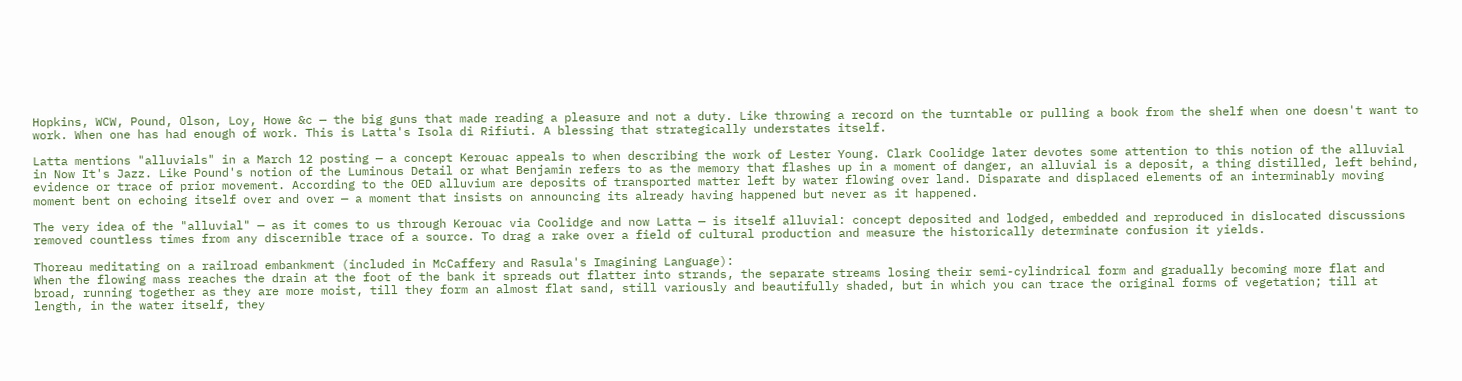Hopkins, WCW, Pound, Olson, Loy, Howe &c — the big guns that made reading a pleasure and not a duty. Like throwing a record on the turntable or pulling a book from the shelf when one doesn't want to work. When one has had enough of work. This is Latta's Isola di Rifiuti. A blessing that strategically understates itself.

Latta mentions "alluvials" in a March 12 posting — a concept Kerouac appeals to when describing the work of Lester Young. Clark Coolidge later devotes some attention to this notion of the alluvial in Now It's Jazz. Like Pound's notion of the Luminous Detail or what Benjamin refers to as the memory that flashes up in a moment of danger, an alluvial is a deposit, a thing distilled, left behind, evidence or trace of prior movement. According to the OED alluvium are deposits of transported matter left by water flowing over land. Disparate and displaced elements of an interminably moving moment bent on echoing itself over and over — a moment that insists on announcing its already having happened but never as it happened.

The very idea of the "alluvial" — as it comes to us through Kerouac via Coolidge and now Latta — is itself alluvial: concept deposited and lodged, embedded and reproduced in dislocated discussions removed countless times from any discernible trace of a source. To drag a rake over a field of cultural production and measure the historically determinate confusion it yields.

Thoreau meditating on a railroad embankment (included in McCaffery and Rasula's Imagining Language):
When the flowing mass reaches the drain at the foot of the bank it spreads out flatter into strands, the separate streams losing their semi-cylindrical form and gradually becoming more flat and broad, running together as they are more moist, till they form an almost flat sand, still variously and beautifully shaded, but in which you can trace the original forms of vegetation; till at length, in the water itself, they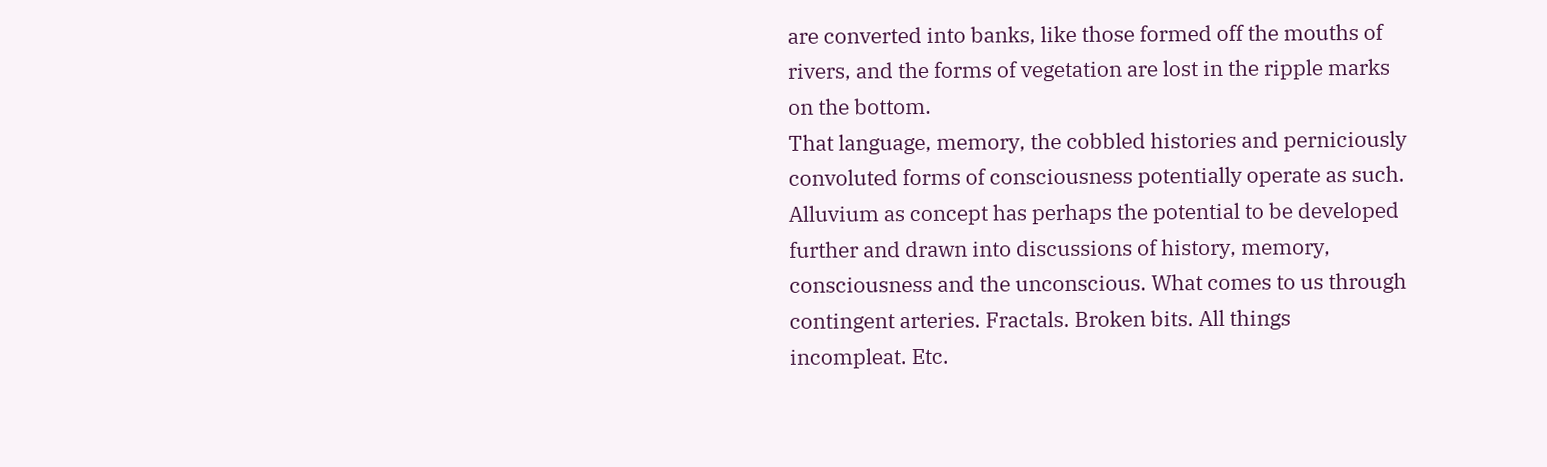are converted into banks, like those formed off the mouths of rivers, and the forms of vegetation are lost in the ripple marks on the bottom.
That language, memory, the cobbled histories and perniciously convoluted forms of consciousness potentially operate as such. Alluvium as concept has perhaps the potential to be developed further and drawn into discussions of history, memory, consciousness and the unconscious. What comes to us through contingent arteries. Fractals. Broken bits. All things incompleat. Etc.